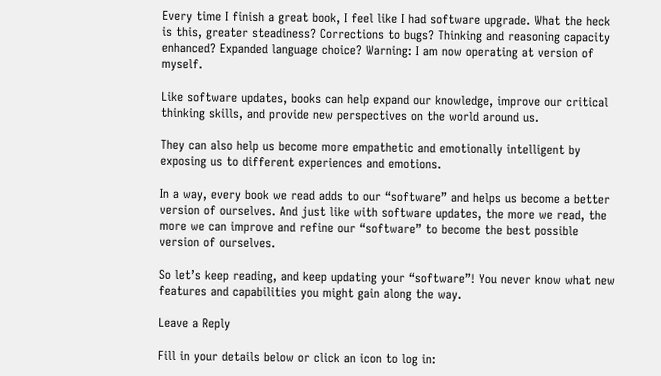Every time I finish a great book, I feel like I had software upgrade. What the heck is this, greater steadiness? Corrections to bugs? Thinking and reasoning capacity enhanced? Expanded language choice? Warning: I am now operating at version of myself.

Like software updates, books can help expand our knowledge, improve our critical thinking skills, and provide new perspectives on the world around us.

They can also help us become more empathetic and emotionally intelligent by exposing us to different experiences and emotions.

In a way, every book we read adds to our “software” and helps us become a better version of ourselves. And just like with software updates, the more we read, the more we can improve and refine our “software” to become the best possible version of ourselves.

So let’s keep reading, and keep updating your “software”! You never know what new features and capabilities you might gain along the way.

Leave a Reply

Fill in your details below or click an icon to log in: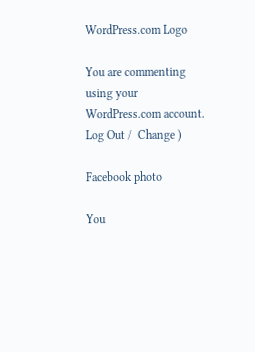WordPress.com Logo

You are commenting using your WordPress.com account. Log Out /  Change )

Facebook photo

You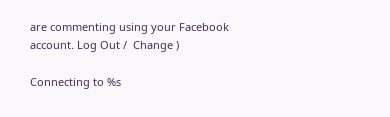are commenting using your Facebook account. Log Out /  Change )

Connecting to %s